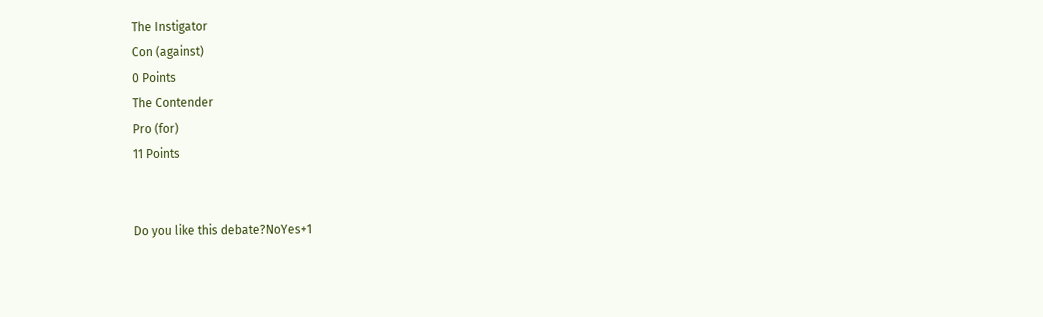The Instigator
Con (against)
0 Points
The Contender
Pro (for)
11 Points


Do you like this debate?NoYes+1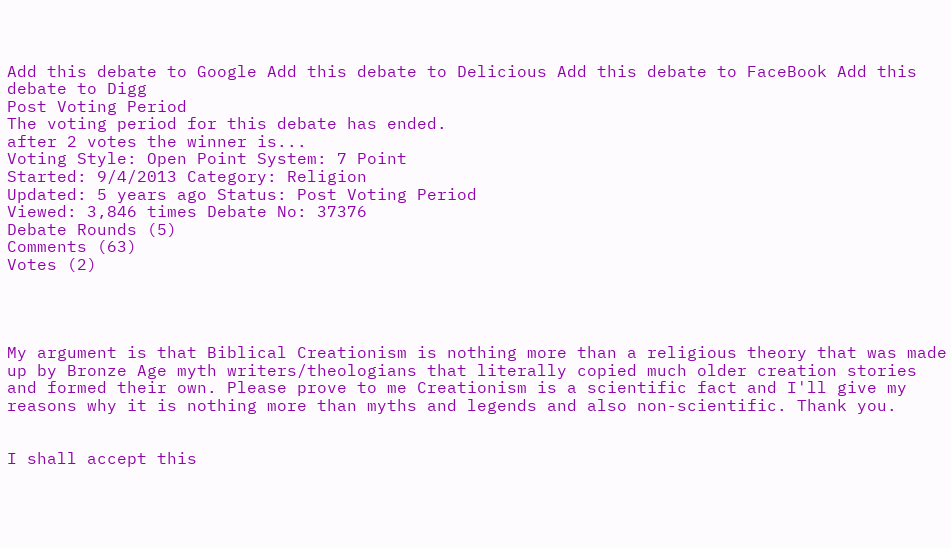Add this debate to Google Add this debate to Delicious Add this debate to FaceBook Add this debate to Digg
Post Voting Period
The voting period for this debate has ended.
after 2 votes the winner is...
Voting Style: Open Point System: 7 Point
Started: 9/4/2013 Category: Religion
Updated: 5 years ago Status: Post Voting Period
Viewed: 3,846 times Debate No: 37376
Debate Rounds (5)
Comments (63)
Votes (2)




My argument is that Biblical Creationism is nothing more than a religious theory that was made up by Bronze Age myth writers/theologians that literally copied much older creation stories and formed their own. Please prove to me Creationism is a scientific fact and I'll give my reasons why it is nothing more than myths and legends and also non-scientific. Thank you.


I shall accept this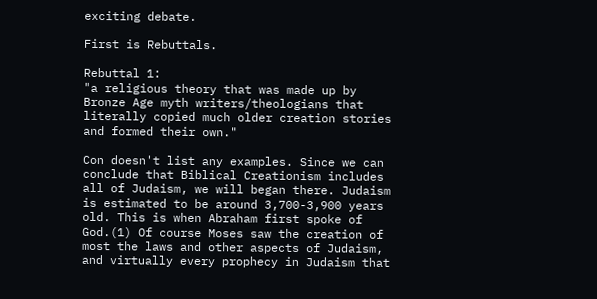exciting debate.

First is Rebuttals.

Rebuttal 1:
"a religious theory that was made up by Bronze Age myth writers/theologians that literally copied much older creation stories and formed their own."

Con doesn't list any examples. Since we can conclude that Biblical Creationism includes all of Judaism, we will began there. Judaism is estimated to be around 3,700-3,900 years old. This is when Abraham first spoke of God.(1) Of course Moses saw the creation of most the laws and other aspects of Judaism, and virtually every prophecy in Judaism that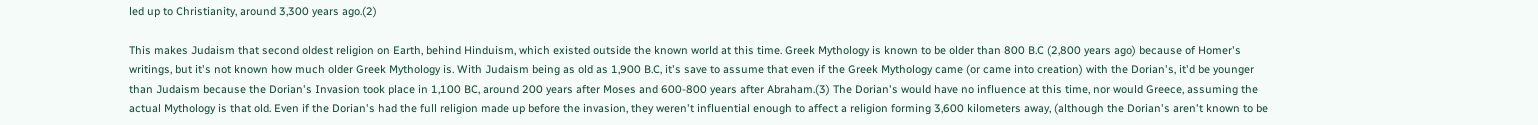led up to Christianity, around 3,300 years ago.(2)

This makes Judaism that second oldest religion on Earth, behind Hinduism, which existed outside the known world at this time. Greek Mythology is known to be older than 800 B.C (2,800 years ago) because of Homer's writings, but it's not known how much older Greek Mythology is. With Judaism being as old as 1,900 B.C, it's save to assume that even if the Greek Mythology came (or came into creation) with the Dorian's, it'd be younger than Judaism because the Dorian's Invasion took place in 1,100 BC, around 200 years after Moses and 600-800 years after Abraham.(3) The Dorian's would have no influence at this time, nor would Greece, assuming the actual Mythology is that old. Even if the Dorian's had the full religion made up before the invasion, they weren't influential enough to affect a religion forming 3,600 kilometers away, (although the Dorian's aren't known to be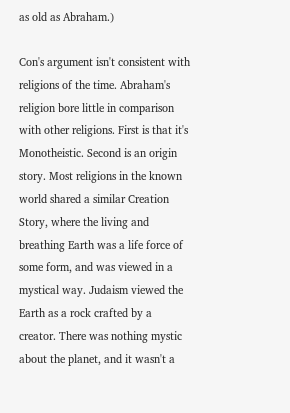as old as Abraham.)

Con's argument isn't consistent with religions of the time. Abraham's religion bore little in comparison with other religions. First is that it's Monotheistic. Second is an origin story. Most religions in the known world shared a similar Creation Story, where the living and breathing Earth was a life force of some form, and was viewed in a mystical way. Judaism viewed the Earth as a rock crafted by a creator. There was nothing mystic about the planet, and it wasn't a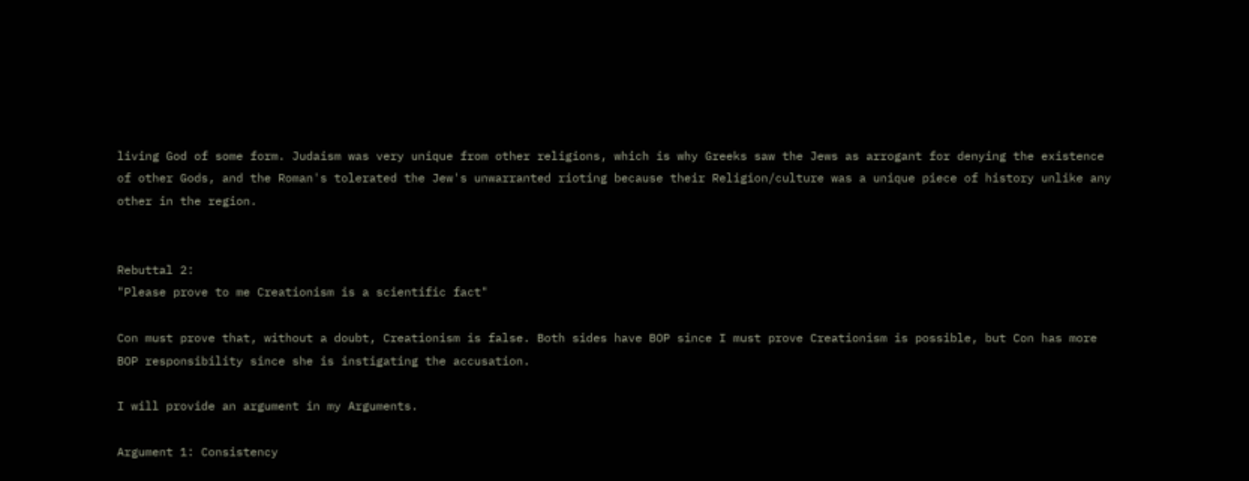living God of some form. Judaism was very unique from other religions, which is why Greeks saw the Jews as arrogant for denying the existence of other Gods, and the Roman's tolerated the Jew's unwarranted rioting because their Religion/culture was a unique piece of history unlike any other in the region.


Rebuttal 2:
"Please prove to me Creationism is a scientific fact"

Con must prove that, without a doubt, Creationism is false. Both sides have BOP since I must prove Creationism is possible, but Con has more BOP responsibility since she is instigating the accusation.

I will provide an argument in my Arguments.

Argument 1: Consistency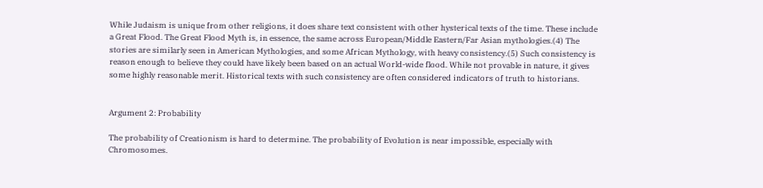While Judaism is unique from other religions, it does share text consistent with other hysterical texts of the time. These include a Great Flood. The Great Flood Myth is, in essence, the same across European/Middle Eastern/Far Asian mythologies.(4) The stories are similarly seen in American Mythologies, and some African Mythology, with heavy consistency.(5) Such consistency is reason enough to believe they could have likely been based on an actual World-wide flood. While not provable in nature, it gives some highly reasonable merit. Historical texts with such consistency are often considered indicators of truth to historians.


Argument 2: Probability

The probability of Creationism is hard to determine. The probability of Evolution is near impossible, especially with Chromosomes.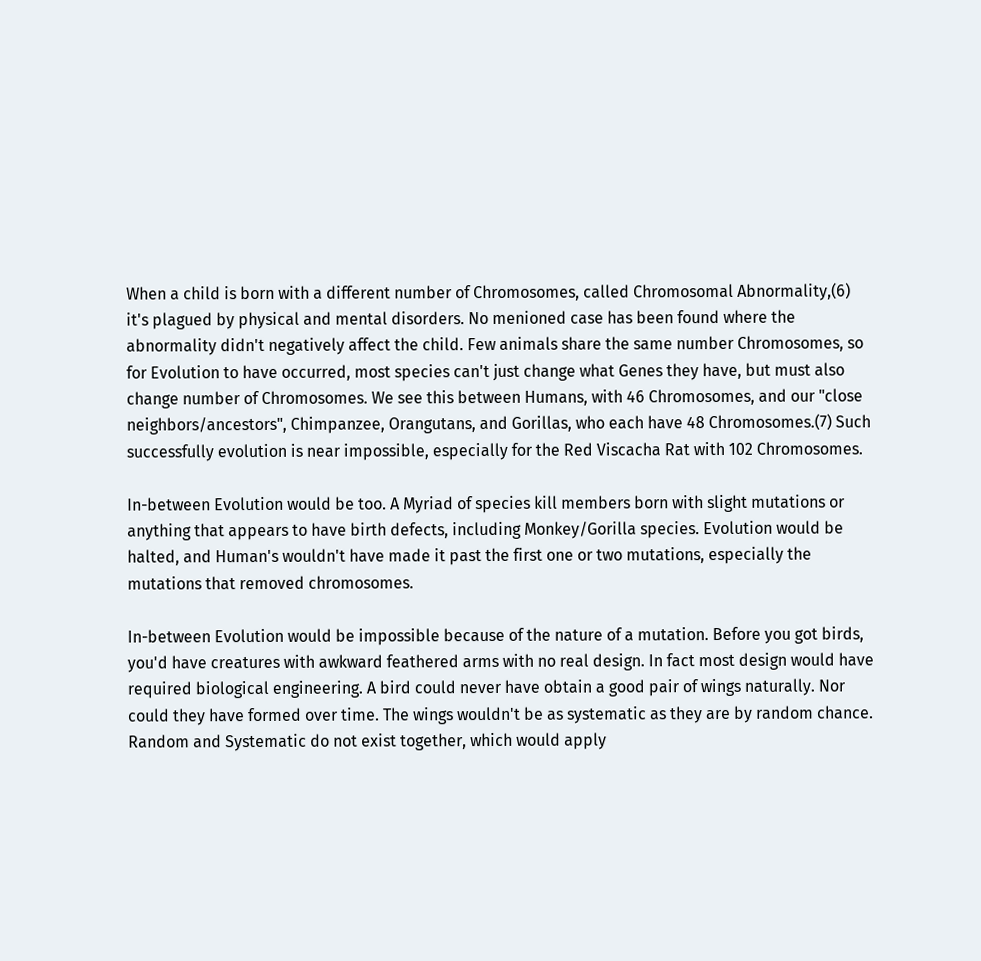When a child is born with a different number of Chromosomes, called Chromosomal Abnormality,(6) it's plagued by physical and mental disorders. No menioned case has been found where the abnormality didn't negatively affect the child. Few animals share the same number Chromosomes, so for Evolution to have occurred, most species can't just change what Genes they have, but must also change number of Chromosomes. We see this between Humans, with 46 Chromosomes, and our "close neighbors/ancestors", Chimpanzee, Orangutans, and Gorillas, who each have 48 Chromosomes.(7) Such successfully evolution is near impossible, especially for the Red Viscacha Rat with 102 Chromosomes.

In-between Evolution would be too. A Myriad of species kill members born with slight mutations or anything that appears to have birth defects, including Monkey/Gorilla species. Evolution would be halted, and Human's wouldn't have made it past the first one or two mutations, especially the mutations that removed chromosomes.

In-between Evolution would be impossible because of the nature of a mutation. Before you got birds, you'd have creatures with awkward feathered arms with no real design. In fact most design would have required biological engineering. A bird could never have obtain a good pair of wings naturally. Nor could they have formed over time. The wings wouldn't be as systematic as they are by random chance. Random and Systematic do not exist together, which would apply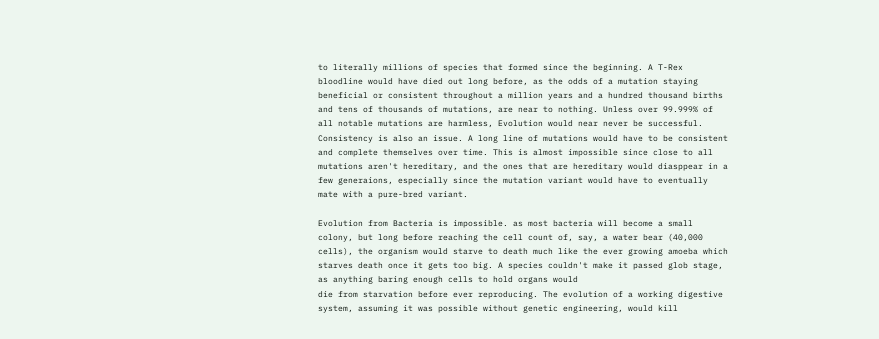to literally millions of species that formed since the beginning. A T-Rex bloodline would have died out long before, as the odds of a mutation staying beneficial or consistent throughout a million years and a hundred thousand births and tens of thousands of mutations, are near to nothing. Unless over 99.999% of all notable mutations are harmless, Evolution would near never be successful. Consistency is also an issue. A long line of mutations would have to be consistent and complete themselves over time. This is almost impossible since close to all mutations aren't hereditary, and the ones that are hereditary would diasppear in a few generaions, especially since the mutation variant would have to eventually mate with a pure-bred variant.

Evolution from Bacteria is impossible. as most bacteria will become a small colony, but long before reaching the cell count of, say, a water bear (40,000 cells), the organism would starve to death much like the ever growing amoeba which starves death once it gets too big. A species couldn't make it passed glob stage, as anything baring enough cells to hold organs would
die from starvation before ever reproducing. The evolution of a working digestive system, assuming it was possible without genetic engineering, would kill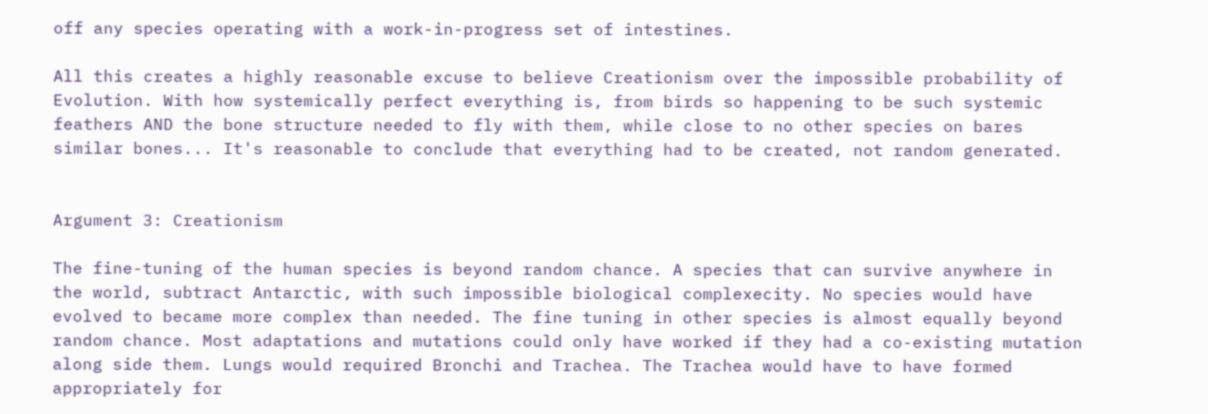off any species operating with a work-in-progress set of intestines.

All this creates a highly reasonable excuse to believe Creationism over the impossible probability of Evolution. With how systemically perfect everything is, from birds so happening to be such systemic feathers AND the bone structure needed to fly with them, while close to no other species on bares similar bones... It's reasonable to conclude that everything had to be created, not random generated.


Argument 3: Creationism

The fine-tuning of the human species is beyond random chance. A species that can survive anywhere in the world, subtract Antarctic, with such impossible biological complexecity. No species would have evolved to became more complex than needed. The fine tuning in other species is almost equally beyond random chance. Most adaptations and mutations could only have worked if they had a co-existing mutation along side them. Lungs would required Bronchi and Trachea. The Trachea would have to have formed appropriately for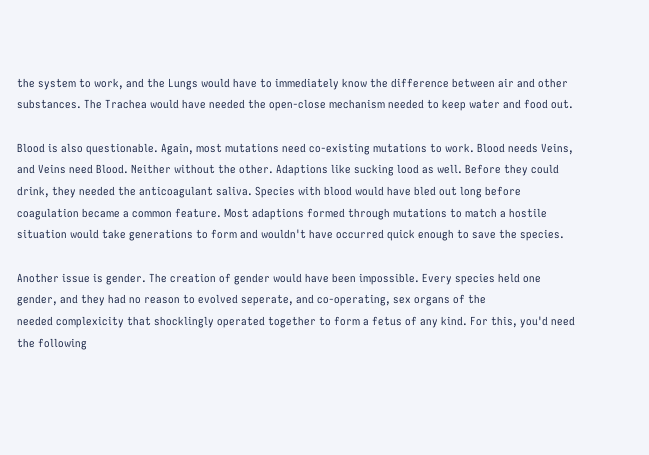the system to work, and the Lungs would have to immediately know the difference between air and other substances. The Trachea would have needed the open-close mechanism needed to keep water and food out.

Blood is also questionable. Again, most mutations need co-existing mutations to work. Blood needs Veins, and Veins need Blood. Neither without the other. Adaptions like sucking lood as well. Before they could drink, they needed the anticoagulant saliva. Species with blood would have bled out long before coagulation became a common feature. Most adaptions formed through mutations to match a hostile situation would take generations to form and wouldn't have occurred quick enough to save the species.

Another issue is gender. The creation of gender would have been impossible. Every species held one gender, and they had no reason to evolved seperate, and co-operating, sex organs of the
needed complexicity that shocklingly operated together to form a fetus of any kind. For this, you'd need the following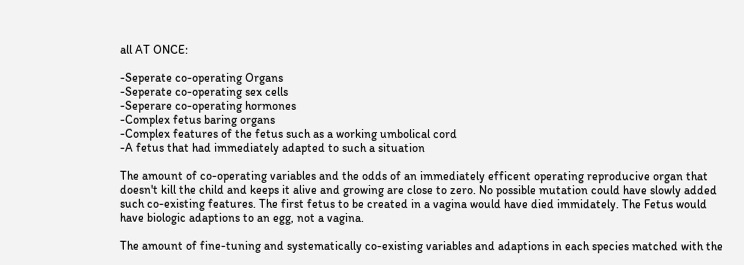all AT ONCE:

-Seperate co-operating Organs
-Seperate co-operating sex cells
-Seperare co-operating hormones
-Complex fetus baring organs
-Complex features of the fetus such as a working umbolical cord
-A fetus that had immediately adapted to such a situation

The amount of co-operating variables and the odds of an immediately efficent operating reproducive organ that doesn't kill the child and keeps it alive and growing are close to zero. No possible mutation could have slowly added such co-existing features. The first fetus to be created in a vagina would have died immidately. The Fetus would have biologic adaptions to an egg, not a vagina.

The amount of fine-tuning and systematically co-existing variables and adaptions in each species matched with the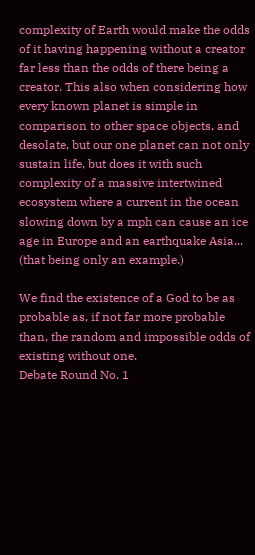complexity of Earth would make the odds of it having happening without a creator far less than the odds of there being a creator. This also when considering how every known planet is simple in comparison to other space objects, and desolate, but our one planet can not only sustain life, but does it with such complexity of a massive intertwined ecosystem where a current in the ocean slowing down by a mph can cause an ice age in Europe and an earthquake Asia... (that being only an example.)

We find the existence of a God to be as probable as, if not far more probable than, the random and impossible odds of existing without one.
Debate Round No. 1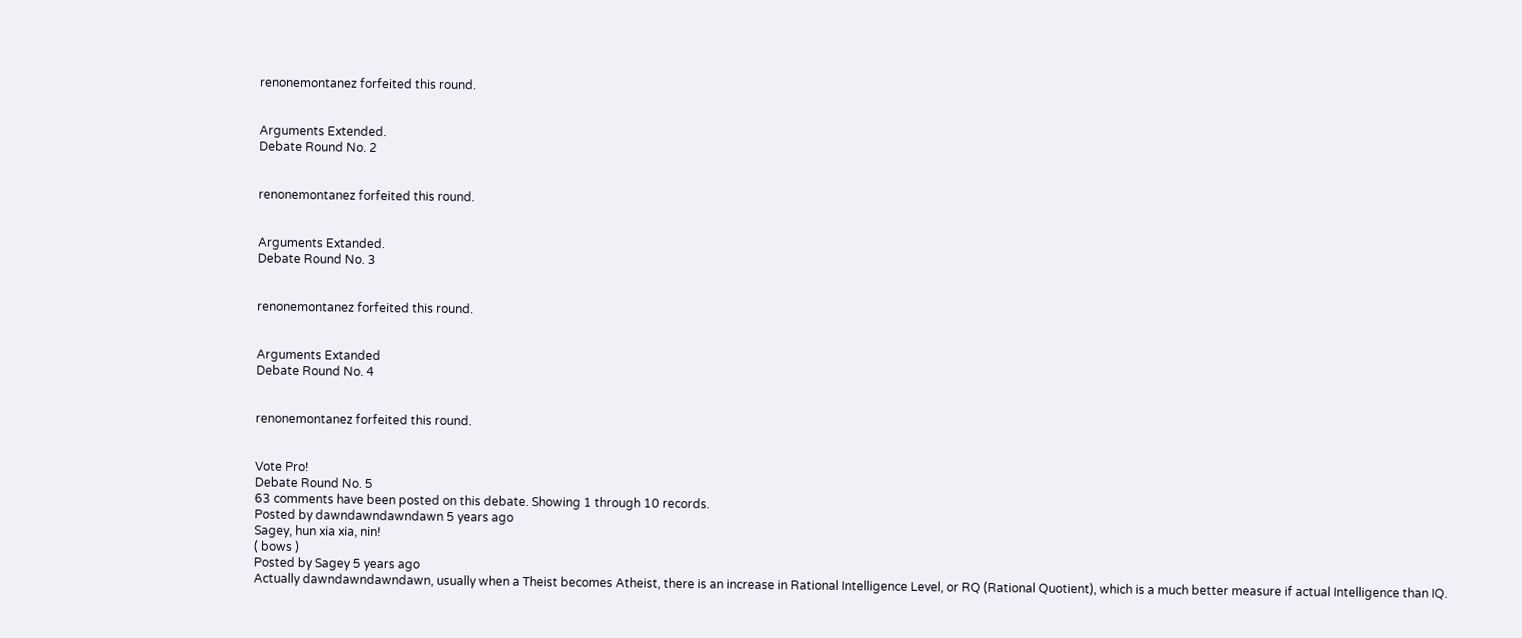renonemontanez forfeited this round.


Arguments Extended.
Debate Round No. 2


renonemontanez forfeited this round.


Arguments Extanded.
Debate Round No. 3


renonemontanez forfeited this round.


Arguments Extanded
Debate Round No. 4


renonemontanez forfeited this round.


Vote Pro!
Debate Round No. 5
63 comments have been posted on this debate. Showing 1 through 10 records.
Posted by dawndawndawndawn 5 years ago
Sagey, hun xia xia, nin!
( bows )
Posted by Sagey 5 years ago
Actually dawndawndawndawn, usually when a Theist becomes Atheist, there is an increase in Rational Intelligence Level, or RQ (Rational Quotient), which is a much better measure if actual Intelligence than IQ.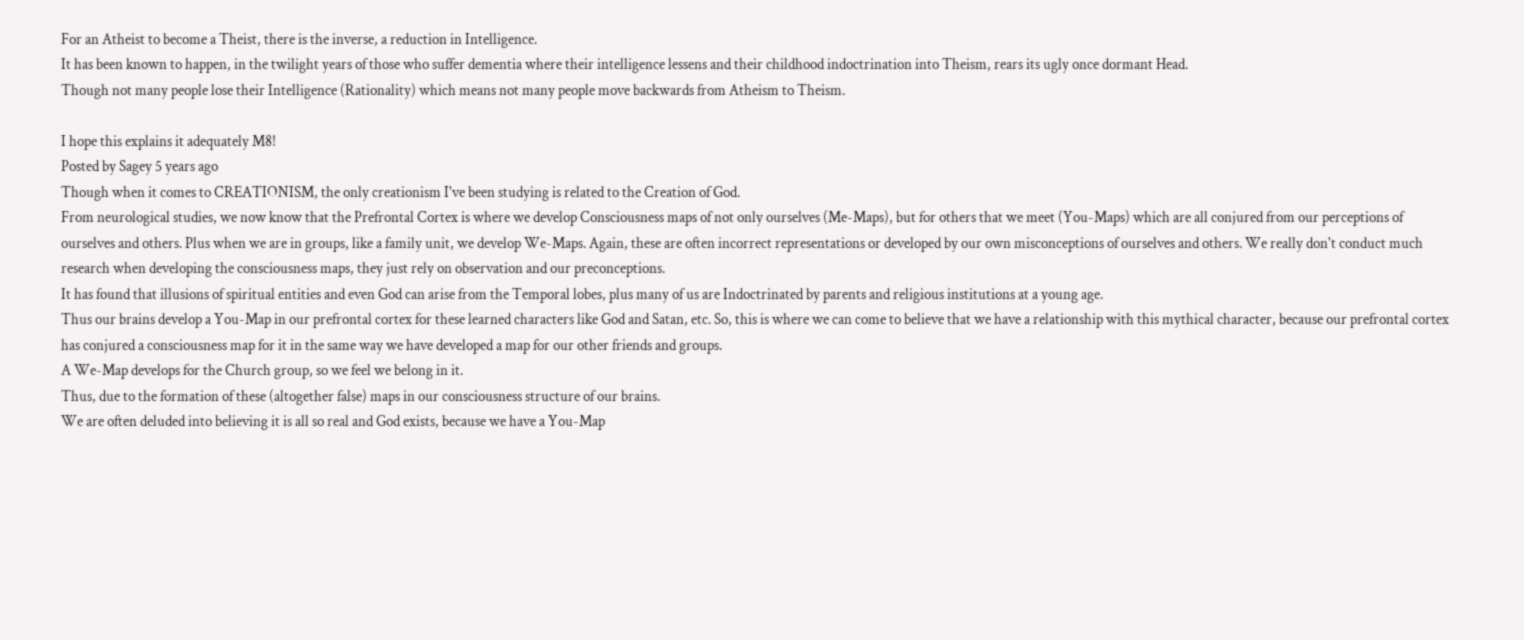For an Atheist to become a Theist, there is the inverse, a reduction in Intelligence.
It has been known to happen, in the twilight years of those who suffer dementia where their intelligence lessens and their childhood indoctrination into Theism, rears its ugly once dormant Head.
Though not many people lose their Intelligence (Rationality) which means not many people move backwards from Atheism to Theism.

I hope this explains it adequately M8!
Posted by Sagey 5 years ago
Though when it comes to CREATIONISM, the only creationism I've been studying is related to the Creation of God.
From neurological studies, we now know that the Prefrontal Cortex is where we develop Consciousness maps of not only ourselves (Me-Maps), but for others that we meet (You-Maps) which are all conjured from our perceptions of ourselves and others. Plus when we are in groups, like a family unit, we develop We-Maps. Again, these are often incorrect representations or developed by our own misconceptions of ourselves and others. We really don't conduct much research when developing the consciousness maps, they just rely on observation and our preconceptions.
It has found that illusions of spiritual entities and even God can arise from the Temporal lobes, plus many of us are Indoctrinated by parents and religious institutions at a young age.
Thus our brains develop a You-Map in our prefrontal cortex for these learned characters like God and Satan, etc. So, this is where we can come to believe that we have a relationship with this mythical character, because our prefrontal cortex has conjured a consciousness map for it in the same way we have developed a map for our other friends and groups.
A We-Map develops for the Church group, so we feel we belong in it.
Thus, due to the formation of these (altogether false) maps in our consciousness structure of our brains.
We are often deluded into believing it is all so real and God exists, because we have a You-Map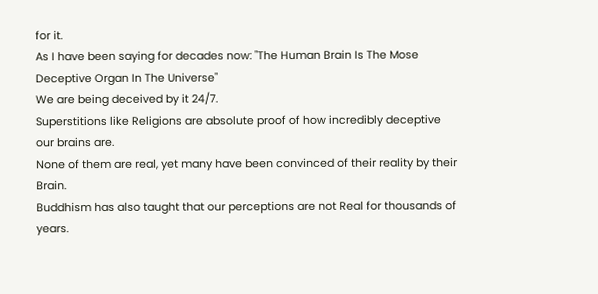for it.
As I have been saying for decades now: "The Human Brain Is The Mose Deceptive Organ In The Universe"
We are being deceived by it 24/7.
Superstitions like Religions are absolute proof of how incredibly deceptive our brains are.
None of them are real, yet many have been convinced of their reality by their Brain.
Buddhism has also taught that our perceptions are not Real for thousands of years.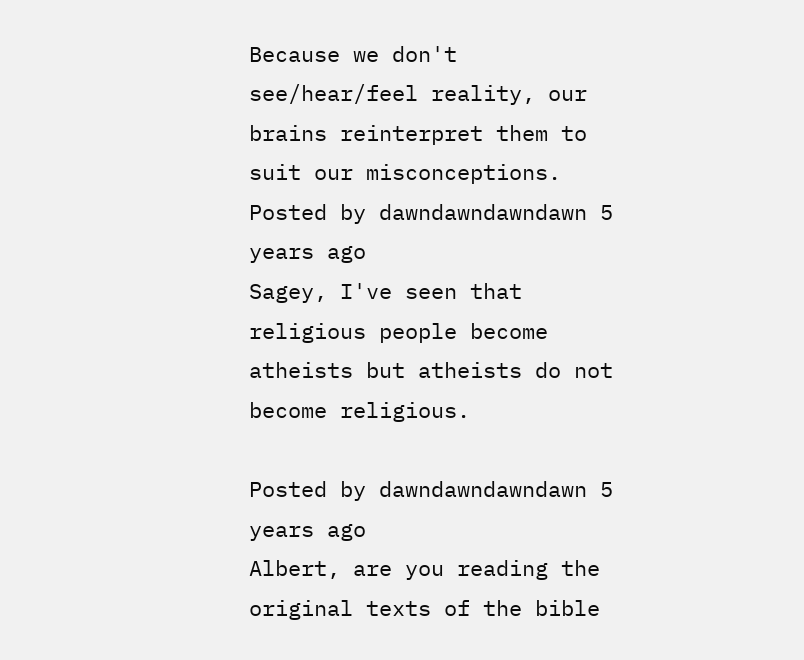Because we don't see/hear/feel reality, our brains reinterpret them to suit our misconceptions.
Posted by dawndawndawndawn 5 years ago
Sagey, I've seen that religious people become atheists but atheists do not become religious.

Posted by dawndawndawndawn 5 years ago
Albert, are you reading the original texts of the bible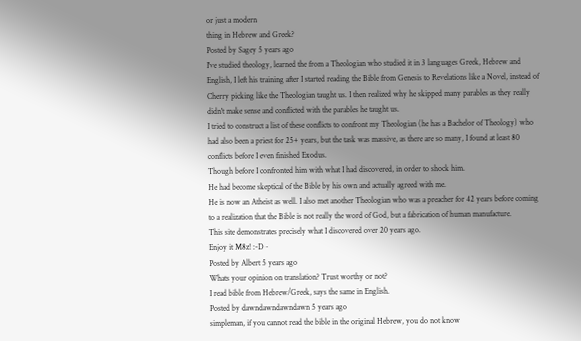or just a modern
thing in Hebrew and Greek?
Posted by Sagey 5 years ago
I've studied theology, learned the from a Theologian who studied it in 3 languages Greek, Hebrew and English, I left his training after I started reading the Bible from Genesis to Revelations like a Novel, instead of Cherry picking like the Theologian taught us. I then realized why he skipped many parables as they really didn't make sense and conflicted with the parables he taught us.
I tried to construct a list of these conflicts to confront my Theologian (he has a Bachelor of Theology) who had also been a priest for 25+ years, but the task was massive, as there are so many, I found at least 80 conflicts before I even finished Exodus.
Though before I confronted him with what I had discovered, in order to shock him.
He had become skeptical of the Bible by his own and actually agreed with me.
He is now an Atheist as well. I also met another Theologian who was a preacher for 42 years before coming to a realization that the Bible is not really the word of God, but a fabrication of human manufacture.
This site demonstrates precisely what I discovered over 20 years ago.
Enjoy it M8z! :-D~
Posted by Albert 5 years ago
Whats your opinion on translation? Trust worthy or not?
I read bible from Hebrew/Greek, says the same in English.
Posted by dawndawndawndawn 5 years ago
simpleman, if you cannot read the bible in the original Hebrew, you do not know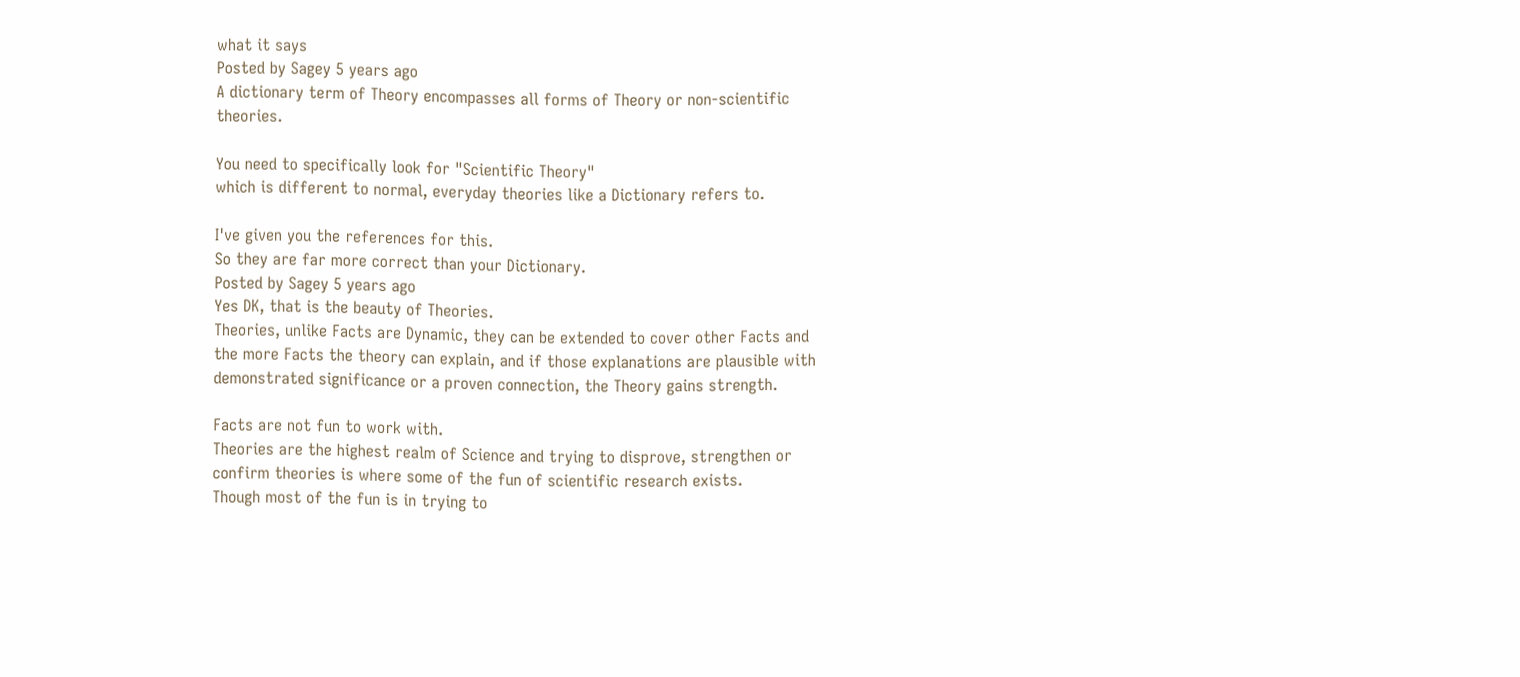what it says
Posted by Sagey 5 years ago
A dictionary term of Theory encompasses all forms of Theory or non-scientific theories.

You need to specifically look for "Scientific Theory"
which is different to normal, everyday theories like a Dictionary refers to.

I've given you the references for this.
So they are far more correct than your Dictionary.
Posted by Sagey 5 years ago
Yes DK, that is the beauty of Theories.
Theories, unlike Facts are Dynamic, they can be extended to cover other Facts and the more Facts the theory can explain, and if those explanations are plausible with demonstrated significance or a proven connection, the Theory gains strength.

Facts are not fun to work with.
Theories are the highest realm of Science and trying to disprove, strengthen or confirm theories is where some of the fun of scientific research exists.
Though most of the fun is in trying to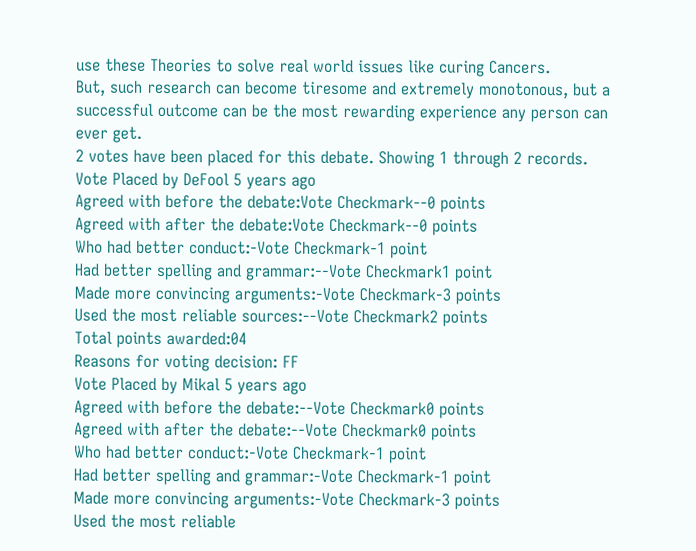use these Theories to solve real world issues like curing Cancers.
But, such research can become tiresome and extremely monotonous, but a successful outcome can be the most rewarding experience any person can ever get.
2 votes have been placed for this debate. Showing 1 through 2 records.
Vote Placed by DeFool 5 years ago
Agreed with before the debate:Vote Checkmark--0 points
Agreed with after the debate:Vote Checkmark--0 points
Who had better conduct:-Vote Checkmark-1 point
Had better spelling and grammar:--Vote Checkmark1 point
Made more convincing arguments:-Vote Checkmark-3 points
Used the most reliable sources:--Vote Checkmark2 points
Total points awarded:04
Reasons for voting decision: FF
Vote Placed by Mikal 5 years ago
Agreed with before the debate:--Vote Checkmark0 points
Agreed with after the debate:--Vote Checkmark0 points
Who had better conduct:-Vote Checkmark-1 point
Had better spelling and grammar:-Vote Checkmark-1 point
Made more convincing arguments:-Vote Checkmark-3 points
Used the most reliable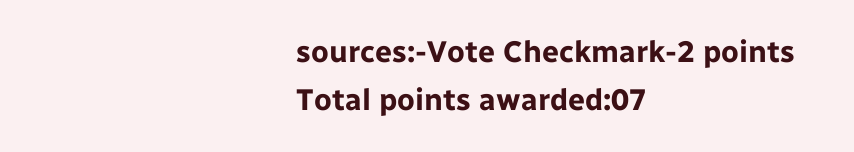sources:-Vote Checkmark-2 points
Total points awarded:07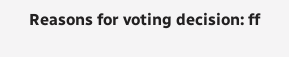Reasons for voting decision: ff